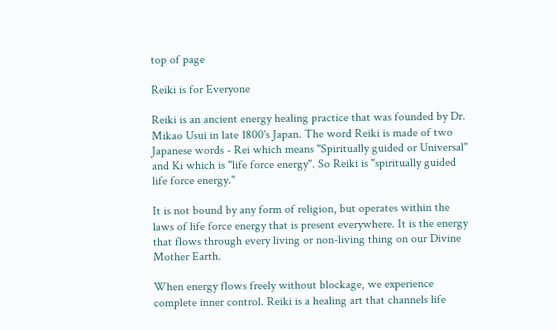top of page

Reiki is for Everyone

Reiki is an ancient energy healing practice that was founded by Dr. Mikao Usui in late 1800's Japan. The word Reiki is made of two Japanese words - Rei which means "Spiritually guided or Universal" and Ki which is "life force energy". So Reiki is "spiritually guided life force energy."

It is not bound by any form of religion, but operates within the laws of life force energy that is present everywhere. It is the energy that flows through every living or non-living thing on our Divine Mother Earth.

When energy flows freely without blockage, we experience complete inner control. Reiki is a healing art that channels life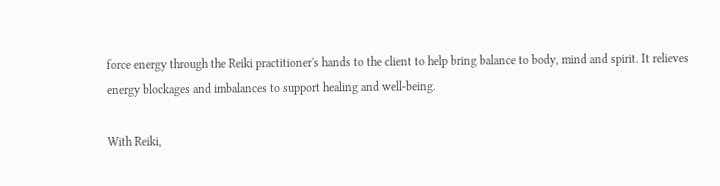force energy through the Reiki practitioner's hands to the client to help bring balance to body, mind and spirit. It relieves energy blockages and imbalances to support healing and well-being.

With Reiki,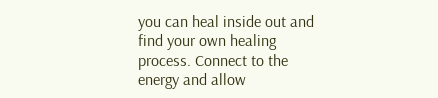you can heal inside out and find your own healing process. Connect to the energy and allow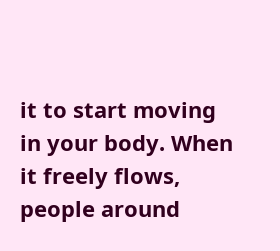it to start moving in your body. When it freely flows, people around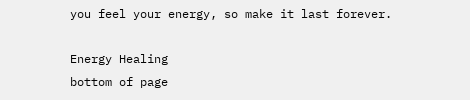you feel your energy, so make it last forever.

Energy Healing
bottom of page